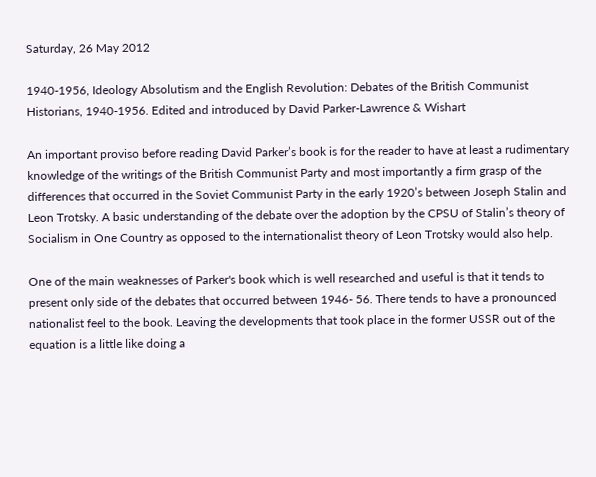Saturday, 26 May 2012

1940-1956, Ideology Absolutism and the English Revolution: Debates of the British Communist Historians, 1940-1956. Edited and introduced by David Parker-Lawrence & Wishart

An important proviso before reading David Parker’s book is for the reader to have at least a rudimentary knowledge of the writings of the British Communist Party and most importantly a firm grasp of the differences that occurred in the Soviet Communist Party in the early 1920’s between Joseph Stalin and Leon Trotsky. A basic understanding of the debate over the adoption by the CPSU of Stalin’s theory of Socialism in One Country as opposed to the internationalist theory of Leon Trotsky would also help.

One of the main weaknesses of Parker's book which is well researched and useful is that it tends to present only side of the debates that occurred between 1946- 56. There tends to have a pronounced nationalist feel to the book. Leaving the developments that took place in the former USSR out of the equation is a little like doing a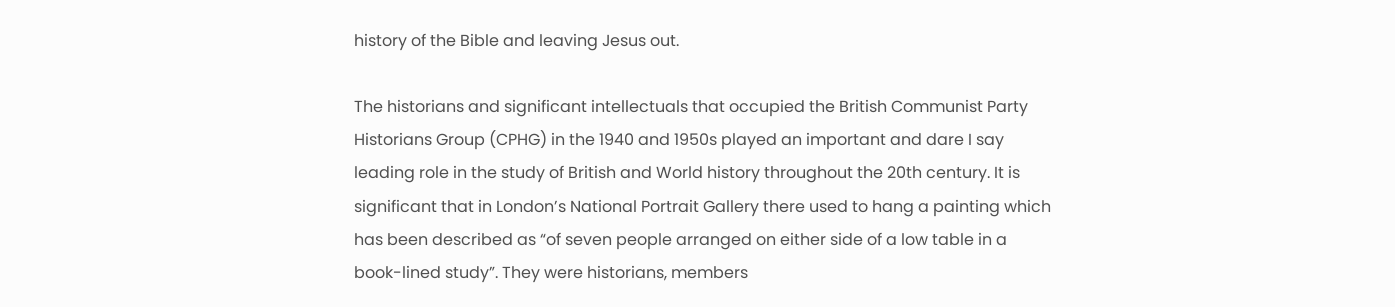history of the Bible and leaving Jesus out.

The historians and significant intellectuals that occupied the British Communist Party Historians Group (CPHG) in the 1940 and 1950s played an important and dare I say leading role in the study of British and World history throughout the 20th century. It is significant that in London’s National Portrait Gallery there used to hang a painting which has been described as “of seven people arranged on either side of a low table in a book-lined study”. They were historians, members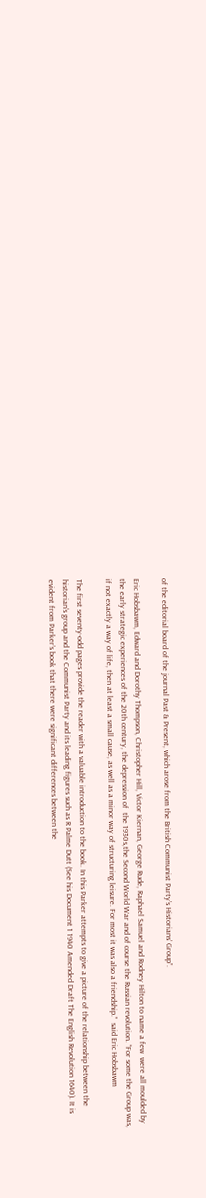of the editorial board of the journal Past & Present, which arose from the British Communist Party’s Historians’ Group”.

Eric Hobsbawm, Edward and Dorothy Thompson, Christopher Hill, Victor Kiernan, George Rude, Raphael Samuel and Rodney Hilton to name a few  were all moulded by the early strategic experiences of the 20th century, the depression of  the 1930s,the Second World War and of course the Russian revolution. “For some the Group was, if not exactly a way of life, then at least a small cause, as well as a minor way of structuring leisure. For most it was also a friendship.”  said Eric Hobsbawm

The first seventy-odd pages provide the reader with a valuable introduction to the book. In this Parker attempts to give a picture of the relationship between the historian's group and the Communist Party and its leading figures such as R Palme Dutt (See his Document 1 1940 Amended Draft The English Revolution 1640). It is evident from Parker’s book that there were significant differences between the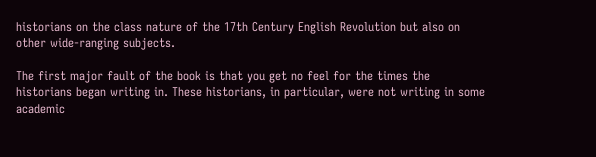historians on the class nature of the 17th Century English Revolution but also on other wide-ranging subjects.

The first major fault of the book is that you get no feel for the times the historians began writing in. These historians, in particular, were not writing in some academic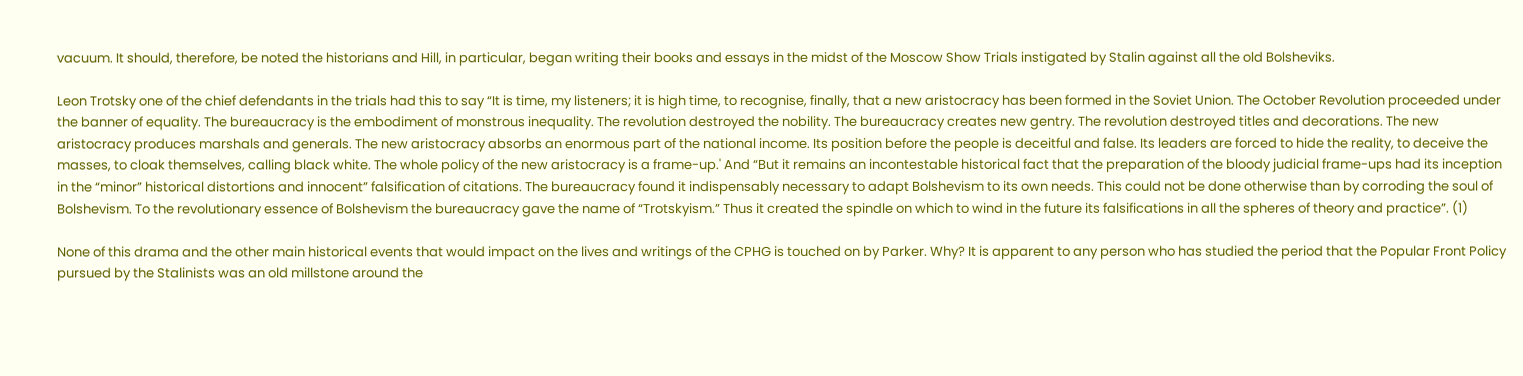vacuum. It should, therefore, be noted the historians and Hill, in particular, began writing their books and essays in the midst of the Moscow Show Trials instigated by Stalin against all the old Bolsheviks.

Leon Trotsky one of the chief defendants in the trials had this to say “It is time, my listeners; it is high time, to recognise, finally, that a new aristocracy has been formed in the Soviet Union. The October Revolution proceeded under the banner of equality. The bureaucracy is the embodiment of monstrous inequality. The revolution destroyed the nobility. The bureaucracy creates new gentry. The revolution destroyed titles and decorations. The new aristocracy produces marshals and generals. The new aristocracy absorbs an enormous part of the national income. Its position before the people is deceitful and false. Its leaders are forced to hide the reality, to deceive the masses, to cloak themselves, calling black white. The whole policy of the new aristocracy is a frame-up.' And “But it remains an incontestable historical fact that the preparation of the bloody judicial frame-ups had its inception in the “minor” historical distortions and innocent” falsification of citations. The bureaucracy found it indispensably necessary to adapt Bolshevism to its own needs. This could not be done otherwise than by corroding the soul of Bolshevism. To the revolutionary essence of Bolshevism the bureaucracy gave the name of “Trotskyism.” Thus it created the spindle on which to wind in the future its falsifications in all the spheres of theory and practice”. (1)

None of this drama and the other main historical events that would impact on the lives and writings of the CPHG is touched on by Parker. Why? It is apparent to any person who has studied the period that the Popular Front Policy pursued by the Stalinists was an old millstone around the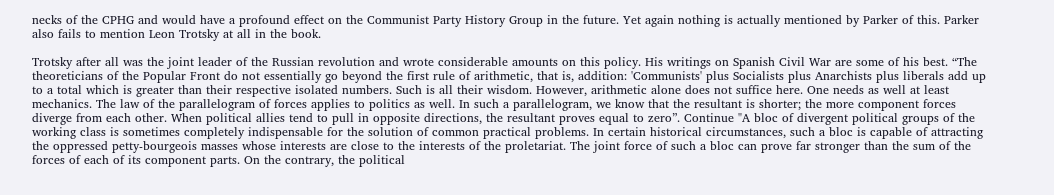necks of the CPHG and would have a profound effect on the Communist Party History Group in the future. Yet again nothing is actually mentioned by Parker of this. Parker also fails to mention Leon Trotsky at all in the book.

Trotsky after all was the joint leader of the Russian revolution and wrote considerable amounts on this policy. His writings on Spanish Civil War are some of his best. “The theoreticians of the Popular Front do not essentially go beyond the first rule of arithmetic, that is, addition: 'Communists' plus Socialists plus Anarchists plus liberals add up to a total which is greater than their respective isolated numbers. Such is all their wisdom. However, arithmetic alone does not suffice here. One needs as well at least mechanics. The law of the parallelogram of forces applies to politics as well. In such a parallelogram, we know that the resultant is shorter; the more component forces diverge from each other. When political allies tend to pull in opposite directions, the resultant proves equal to zero”. Continue "A bloc of divergent political groups of the working class is sometimes completely indispensable for the solution of common practical problems. In certain historical circumstances, such a bloc is capable of attracting the oppressed petty-bourgeois masses whose interests are close to the interests of the proletariat. The joint force of such a bloc can prove far stronger than the sum of the forces of each of its component parts. On the contrary, the political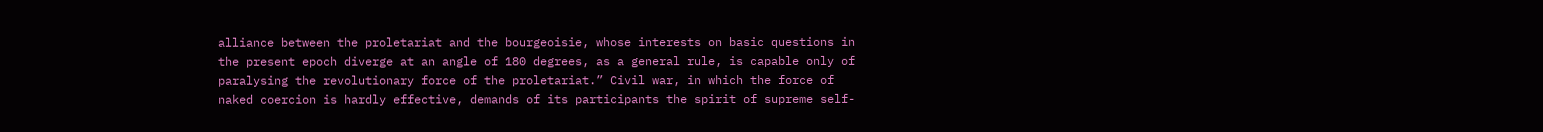alliance between the proletariat and the bourgeoisie, whose interests on basic questions in the present epoch diverge at an angle of 180 degrees, as a general rule, is capable only of paralysing the revolutionary force of the proletariat.” Civil war, in which the force of naked coercion is hardly effective, demands of its participants the spirit of supreme self-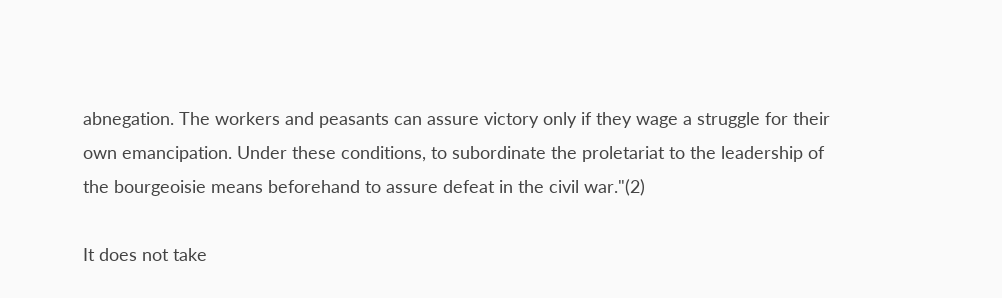abnegation. The workers and peasants can assure victory only if they wage a struggle for their own emancipation. Under these conditions, to subordinate the proletariat to the leadership of the bourgeoisie means beforehand to assure defeat in the civil war."(2)

It does not take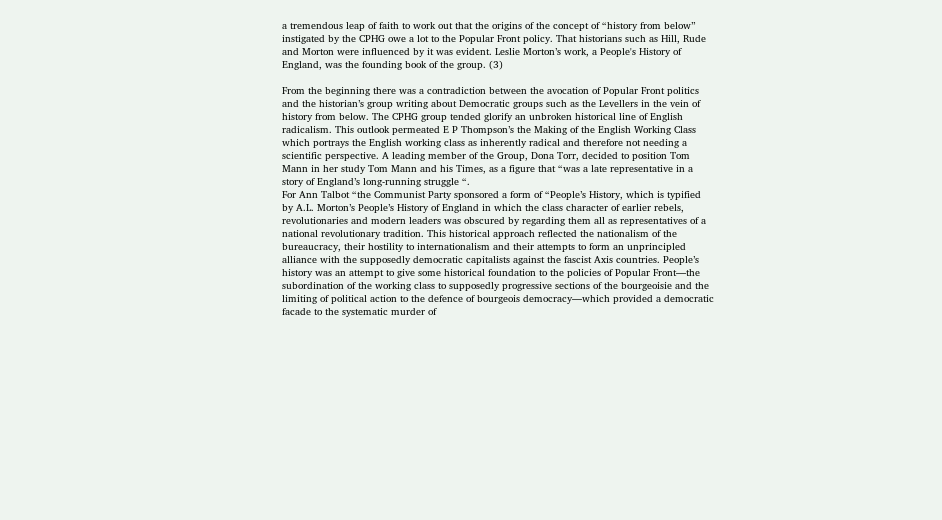a tremendous leap of faith to work out that the origins of the concept of “history from below” instigated by the CPHG owe a lot to the Popular Front policy. That historians such as Hill, Rude and Morton were influenced by it was evident. Leslie Morton’s work, a People's History of England, was the founding book of the group. (3)

From the beginning there was a contradiction between the avocation of Popular Front politics and the historian’s group writing about Democratic groups such as the Levellers in the vein of history from below. The CPHG group tended glorify an unbroken historical line of English radicalism. This outlook permeated E P Thompson’s the Making of the English Working Class which portrays the English working class as inherently radical and therefore not needing a scientific perspective. A leading member of the Group, Dona Torr, decided to position Tom Mann in her study Tom Mann and his Times, as a figure that “was a late representative in a story of England’s long-running struggle “.
For Ann Talbot “the Communist Party sponsored a form of “People’s History, which is typified by A.L. Morton’s People’s History of England in which the class character of earlier rebels, revolutionaries and modern leaders was obscured by regarding them all as representatives of a national revolutionary tradition. This historical approach reflected the nationalism of the bureaucracy, their hostility to internationalism and their attempts to form an unprincipled alliance with the supposedly democratic capitalists against the fascist Axis countries. People’s history was an attempt to give some historical foundation to the policies of Popular Front—the subordination of the working class to supposedly progressive sections of the bourgeoisie and the limiting of political action to the defence of bourgeois democracy—which provided a democratic facade to the systematic murder of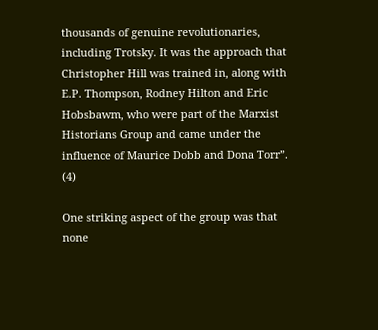thousands of genuine revolutionaries, including Trotsky. It was the approach that Christopher Hill was trained in, along with E.P. Thompson, Rodney Hilton and Eric Hobsbawm, who were part of the Marxist Historians Group and came under the influence of Maurice Dobb and Dona Torr”. (4)

One striking aspect of the group was that none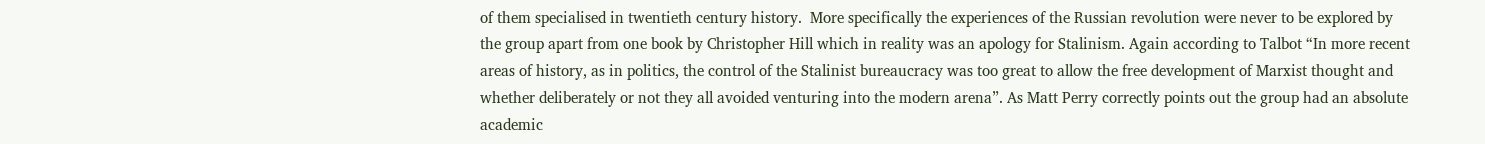of them specialised in twentieth century history.  More specifically the experiences of the Russian revolution were never to be explored by the group apart from one book by Christopher Hill which in reality was an apology for Stalinism. Again according to Talbot “In more recent areas of history, as in politics, the control of the Stalinist bureaucracy was too great to allow the free development of Marxist thought and whether deliberately or not they all avoided venturing into the modern arena”. As Matt Perry correctly points out the group had an absolute academic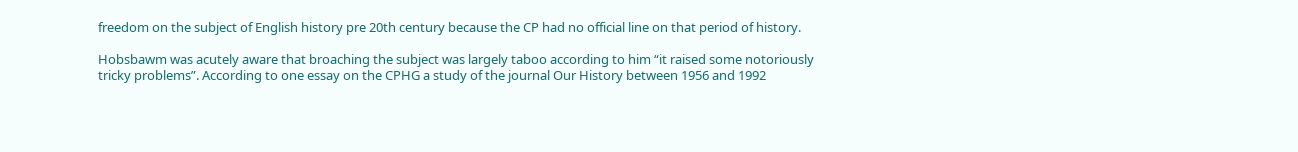freedom on the subject of English history pre 20th century because the CP had no official line on that period of history.

Hobsbawm was acutely aware that broaching the subject was largely taboo according to him “it raised some notoriously tricky problems”. According to one essay on the CPHG a study of the journal Our History between 1956 and 1992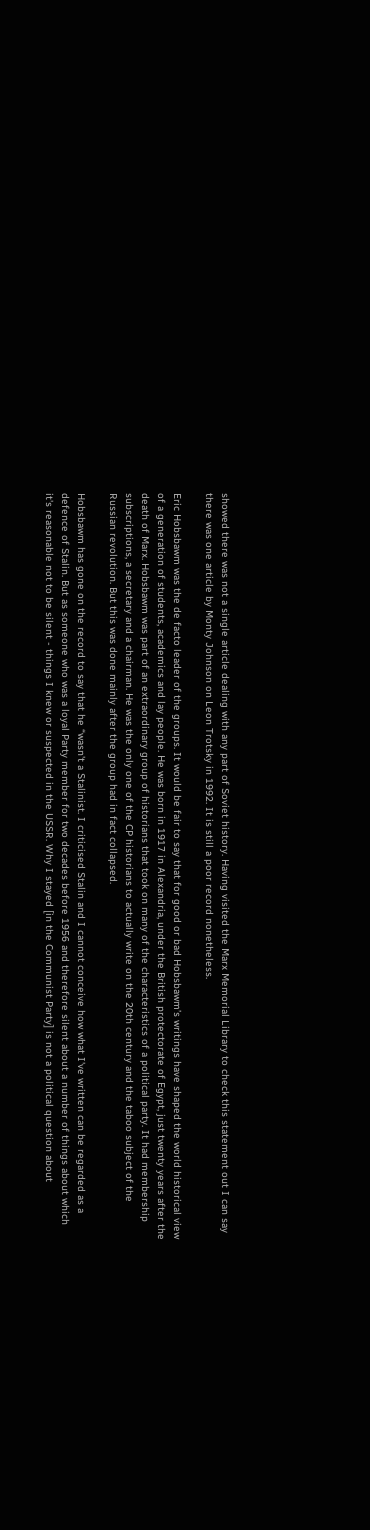showed there was not a single article dealing with any part of Soviet history. Having visited the Marx Memorial Library to check this statement out I can say there was one article by Monty Johnson on Leon Trotsky in 1992. It is still a poor record nonetheless.

Eric Hobsbawm was the de facto leader of the groups. It would be fair to say that for good or bad Hobsbawm’s writings have shaped the world historical view of a generation of students, academics and lay people. He was born in 1917 in Alexandria, under the British protectorate of Egypt, just twenty years after the death of Marx. Hobsbawm was part of an extraordinary group of historians that took on many of the characteristics of a political party. It had membership subscriptions, a secretary and a chairman. He was the only one of the CP historians to actually write on the 20th century and the taboo subject of the Russian revolution. But this was done mainly after the group had in fact collapsed.

Hobsbawm has gone on the record to say that he “wasn't a Stalinist. I criticised Stalin and I cannot conceive how what I've written can be regarded as a defence of Stalin. But as someone who was a loyal Party member for two decades before 1956 and therefore silent about a number of things about which it's reasonable not to be silent - things I knew or suspected in the USSR. Why I stayed [in the Communist Party] is not a political question about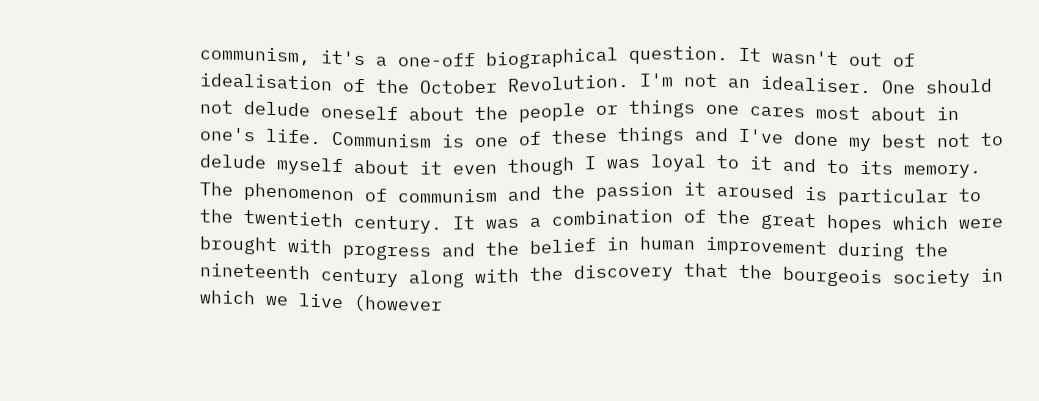communism, it's a one-off biographical question. It wasn't out of idealisation of the October Revolution. I'm not an idealiser. One should not delude oneself about the people or things one cares most about in one's life. Communism is one of these things and I've done my best not to delude myself about it even though I was loyal to it and to its memory. The phenomenon of communism and the passion it aroused is particular to the twentieth century. It was a combination of the great hopes which were brought with progress and the belief in human improvement during the nineteenth century along with the discovery that the bourgeois society in which we live (however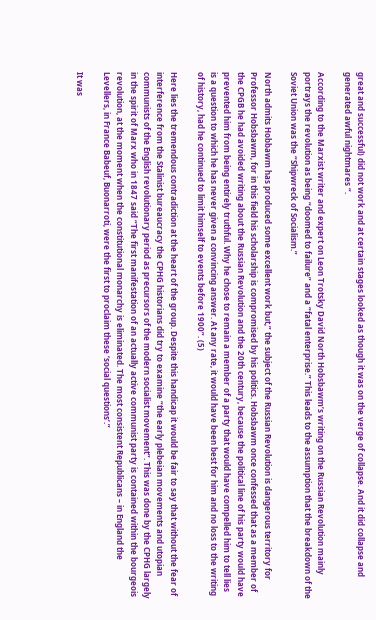great and successful) did not work and at certain stages looked as though it was on the verge of collapse. And it did collapse and generated awful nightmares “.

According to the Marxist writer and expert on Leon Trotsky David North Hobsbawm’s writing on the Russian Revolution mainly portrays the revolution as being “doomed to failure” and a “fatal enterprise.” This leads to the assumption that the breakdown of the Soviet Union was the “Shipwreck of Socialism.”

North admits Hobbawm has produced some excellent work but,” the subject of the Russian Revolution is dangerous territory for Professor Hobsbawm, for in this field his scholarship is compromised by his politics. Hobsbawm once confessed that as a member of the CPGB he had avoided writing about the Russian Revolution and the 20th century, because the political line of his party would have prevented him from being entirely truthful. Why he chose to remain a member of a party that would have compelled him to tell lies is a question to which he has never given a convincing answer. At any rate, it would have been best for him and no loss to the writing of history, had he continued to limit himself to events before 1900”. (5)

Here lies the tremendous contradiction at the heart of the group. Despite this handicap it would be fair to say that without the fear of interference from the Stalinist bureaucracy the CPHG historians did try to examine “the early plebeian movements and utopian communists of the English revolutionary period as precursors of the modern socialist movement”. This was done by the CPHG largely in the spirit of Marx who in 1847 said “The first manifestation of an actually active communist party is contained within the bourgeois revolution, at the moment when the constitutional monarchy is eliminated. The most consistent Republicans – in England the Levellers, in France Babeuf, Buonarroti, were the first to proclaim these ‘social questions’.”

It was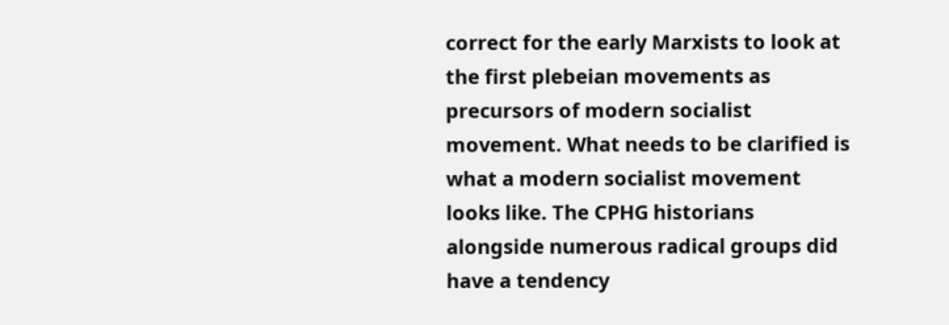correct for the early Marxists to look at the first plebeian movements as precursors of modern socialist movement. What needs to be clarified is what a modern socialist movement looks like. The CPHG historians alongside numerous radical groups did have a tendency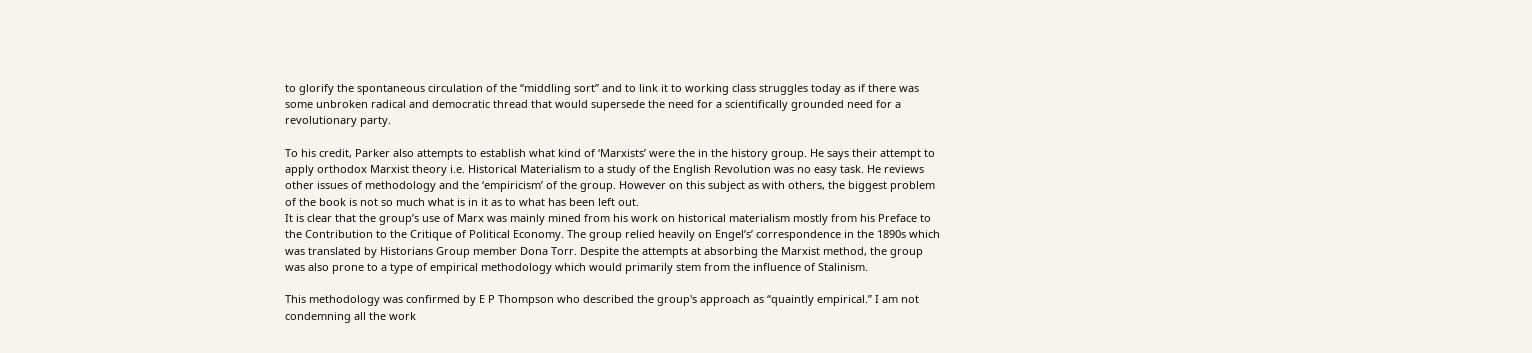to glorify the spontaneous circulation of the “middling sort” and to link it to working class struggles today as if there was some unbroken radical and democratic thread that would supersede the need for a scientifically grounded need for a revolutionary party.

To his credit, Parker also attempts to establish what kind of ‘Marxists’ were the in the history group. He says their attempt to apply orthodox Marxist theory i.e. Historical Materialism to a study of the English Revolution was no easy task. He reviews other issues of methodology and the ‘empiricism’ of the group. However on this subject as with others, the biggest problem of the book is not so much what is in it as to what has been left out.
It is clear that the group’s use of Marx was mainly mined from his work on historical materialism mostly from his Preface to the Contribution to the Critique of Political Economy. The group relied heavily on Engel’s’ correspondence in the 1890s which was translated by Historians Group member Dona Torr. Despite the attempts at absorbing the Marxist method, the group was also prone to a type of empirical methodology which would primarily stem from the influence of Stalinism.

This methodology was confirmed by E P Thompson who described the group's approach as “quaintly empirical.” I am not condemning all the work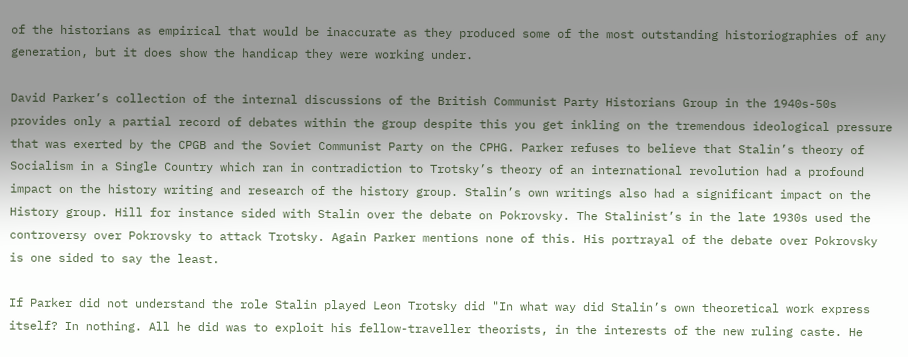of the historians as empirical that would be inaccurate as they produced some of the most outstanding historiographies of any generation, but it does show the handicap they were working under.

David Parker’s collection of the internal discussions of the British Communist Party Historians Group in the 1940s-50s provides only a partial record of debates within the group despite this you get inkling on the tremendous ideological pressure that was exerted by the CPGB and the Soviet Communist Party on the CPHG. Parker refuses to believe that Stalin’s theory of Socialism in a Single Country which ran in contradiction to Trotsky’s theory of an international revolution had a profound impact on the history writing and research of the history group. Stalin’s own writings also had a significant impact on the History group. Hill for instance sided with Stalin over the debate on Pokrovsky. The Stalinist’s in the late 1930s used the controversy over Pokrovsky to attack Trotsky. Again Parker mentions none of this. His portrayal of the debate over Pokrovsky is one sided to say the least.

If Parker did not understand the role Stalin played Leon Trotsky did "In what way did Stalin’s own theoretical work express itself? In nothing. All he did was to exploit his fellow-traveller theorists, in the interests of the new ruling caste. He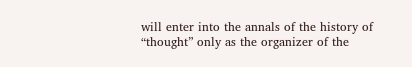will enter into the annals of the history of “thought” only as the organizer of the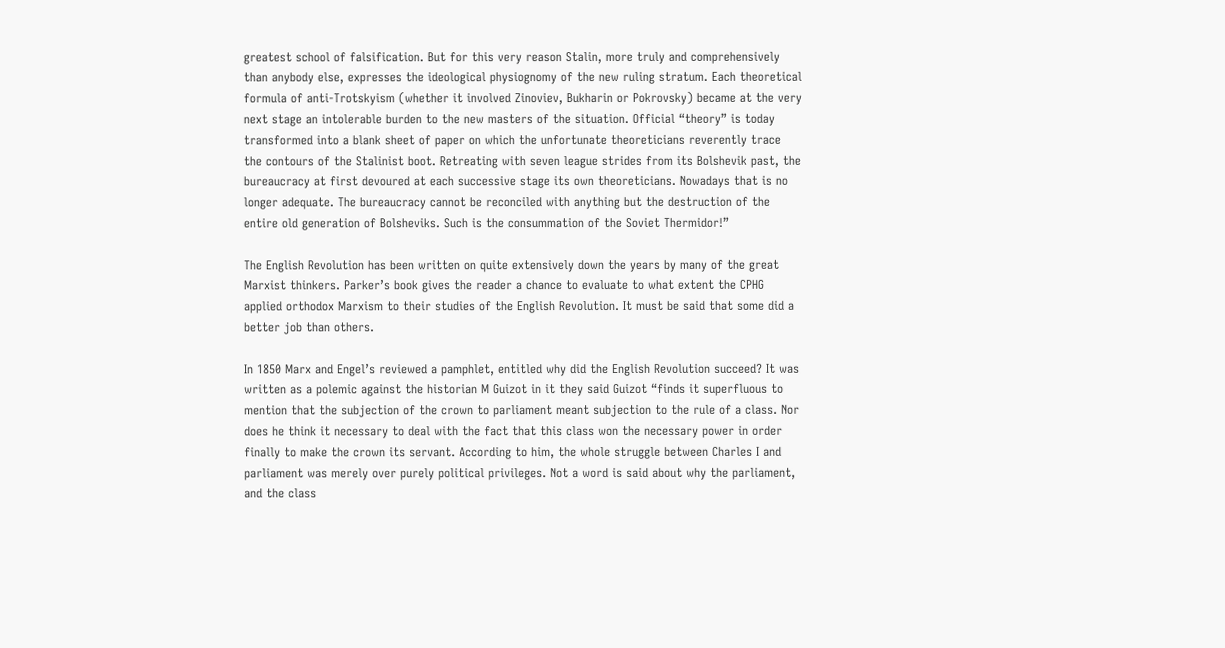greatest school of falsification. But for this very reason Stalin, more truly and comprehensively than anybody else, expresses the ideological physiognomy of the new ruling stratum. Each theoretical formula of anti-Trotskyism (whether it involved Zinoviev, Bukharin or Pokrovsky) became at the very next stage an intolerable burden to the new masters of the situation. Official “theory” is today transformed into a blank sheet of paper on which the unfortunate theoreticians reverently trace the contours of the Stalinist boot. Retreating with seven league strides from its Bolshevik past, the bureaucracy at first devoured at each successive stage its own theoreticians. Nowadays that is no longer adequate. The bureaucracy cannot be reconciled with anything but the destruction of the entire old generation of Bolsheviks. Such is the consummation of the Soviet Thermidor!”

The English Revolution has been written on quite extensively down the years by many of the great Marxist thinkers. Parker’s book gives the reader a chance to evaluate to what extent the CPHG applied orthodox Marxism to their studies of the English Revolution. It must be said that some did a better job than others.

In 1850 Marx and Engel’s reviewed a pamphlet, entitled why did the English Revolution succeed? It was written as a polemic against the historian M Guizot in it they said Guizot “finds it superfluous to mention that the subjection of the crown to parliament meant subjection to the rule of a class. Nor does he think it necessary to deal with the fact that this class won the necessary power in order finally to make the crown its servant. According to him, the whole struggle between Charles I and parliament was merely over purely political privileges. Not a word is said about why the parliament, and the class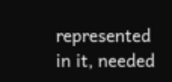represented in it, needed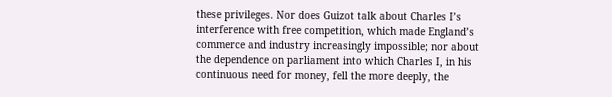these privileges. Nor does Guizot talk about Charles I’s interference with free competition, which made England’s commerce and industry increasingly impossible; nor about the dependence on parliament into which Charles I, in his continuous need for money, fell the more deeply, the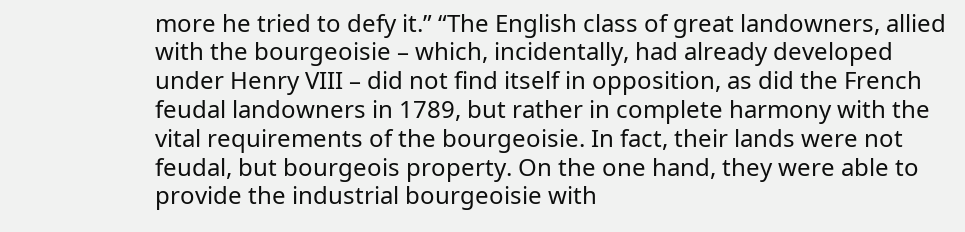more he tried to defy it.” “The English class of great landowners, allied with the bourgeoisie – which, incidentally, had already developed under Henry VIII – did not find itself in opposition, as did the French feudal landowners in 1789, but rather in complete harmony with the vital requirements of the bourgeoisie. In fact, their lands were not feudal, but bourgeois property. On the one hand, they were able to provide the industrial bourgeoisie with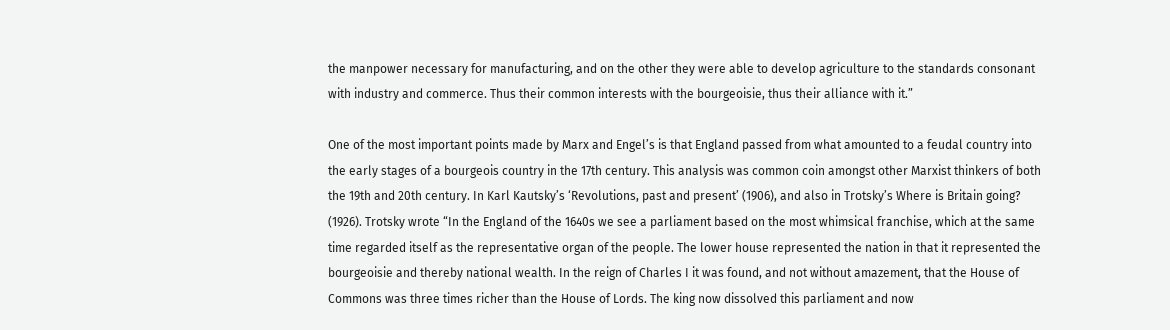the manpower necessary for manufacturing, and on the other they were able to develop agriculture to the standards consonant with industry and commerce. Thus their common interests with the bourgeoisie, thus their alliance with it.”

One of the most important points made by Marx and Engel’s is that England passed from what amounted to a feudal country into the early stages of a bourgeois country in the 17th century. This analysis was common coin amongst other Marxist thinkers of both the 19th and 20th century. In Karl Kautsky’s ‘Revolutions, past and present’ (1906), and also in Trotsky’s Where is Britain going? (1926). Trotsky wrote “In the England of the 1640s we see a parliament based on the most whimsical franchise, which at the same time regarded itself as the representative organ of the people. The lower house represented the nation in that it represented the bourgeoisie and thereby national wealth. In the reign of Charles I it was found, and not without amazement, that the House of Commons was three times richer than the House of Lords. The king now dissolved this parliament and now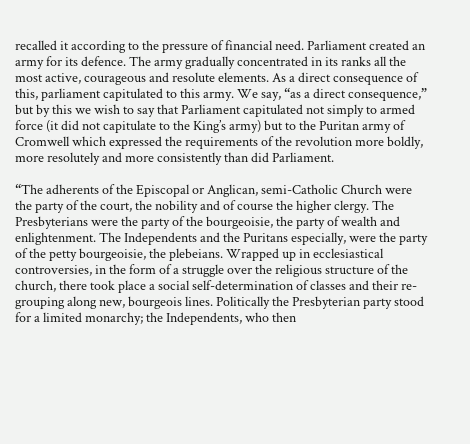recalled it according to the pressure of financial need. Parliament created an army for its defence. The army gradually concentrated in its ranks all the most active, courageous and resolute elements. As a direct consequence of this, parliament capitulated to this army. We say, “as a direct consequence,” but by this we wish to say that Parliament capitulated not simply to armed force (it did not capitulate to the King’s army) but to the Puritan army of Cromwell which expressed the requirements of the revolution more boldly, more resolutely and more consistently than did Parliament.

“The adherents of the Episcopal or Anglican, semi-Catholic Church were the party of the court, the nobility and of course the higher clergy. The Presbyterians were the party of the bourgeoisie, the party of wealth and enlightenment. The Independents and the Puritans especially, were the party of the petty bourgeoisie, the plebeians. Wrapped up in ecclesiastical controversies, in the form of a struggle over the religious structure of the church, there took place a social self-determination of classes and their re-grouping along new, bourgeois lines. Politically the Presbyterian party stood for a limited monarchy; the Independents, who then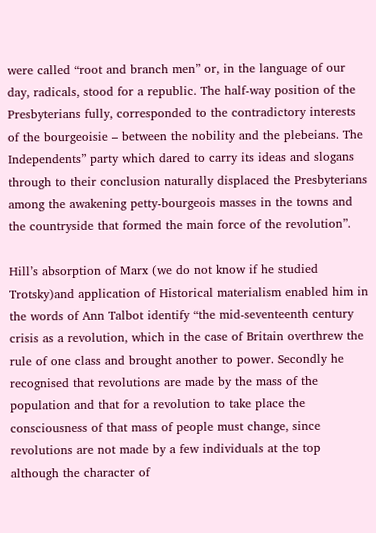were called “root and branch men” or, in the language of our day, radicals, stood for a republic. The half-way position of the Presbyterians fully, corresponded to the contradictory interests of the bourgeoisie – between the nobility and the plebeians. The Independents” party which dared to carry its ideas and slogans through to their conclusion naturally displaced the Presbyterians among the awakening petty-bourgeois masses in the towns and the countryside that formed the main force of the revolution”.

Hill’s absorption of Marx (we do not know if he studied Trotsky)and application of Historical materialism enabled him in the words of Ann Talbot identify “the mid-seventeenth century crisis as a revolution, which in the case of Britain overthrew the rule of one class and brought another to power. Secondly he recognised that revolutions are made by the mass of the population and that for a revolution to take place the consciousness of that mass of people must change, since revolutions are not made by a few individuals at the top although the character of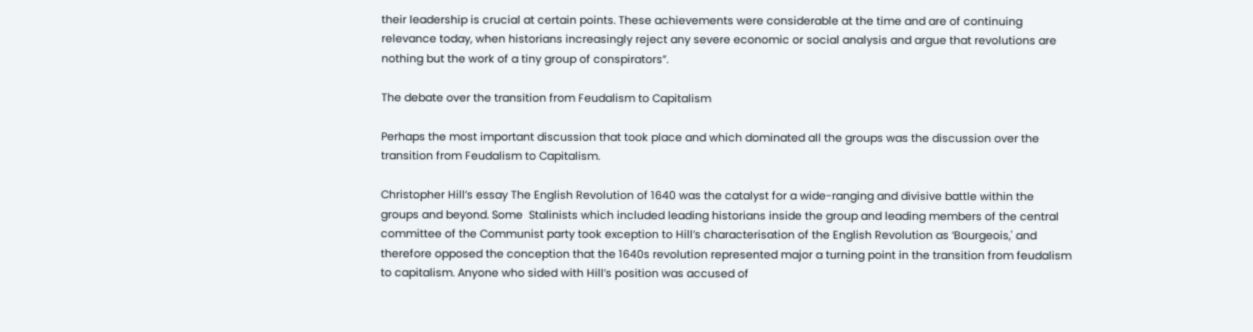their leadership is crucial at certain points. These achievements were considerable at the time and are of continuing relevance today, when historians increasingly reject any severe economic or social analysis and argue that revolutions are nothing but the work of a tiny group of conspirators”.

The debate over the transition from Feudalism to Capitalism

Perhaps the most important discussion that took place and which dominated all the groups was the discussion over the transition from Feudalism to Capitalism.

Christopher Hill’s essay The English Revolution of 1640 was the catalyst for a wide-ranging and divisive battle within the groups and beyond. Some  Stalinists which included leading historians inside the group and leading members of the central committee of the Communist party took exception to Hill’s characterisation of the English Revolution as ‘Bourgeois,' and therefore opposed the conception that the 1640s revolution represented major a turning point in the transition from feudalism to capitalism. Anyone who sided with Hill’s position was accused of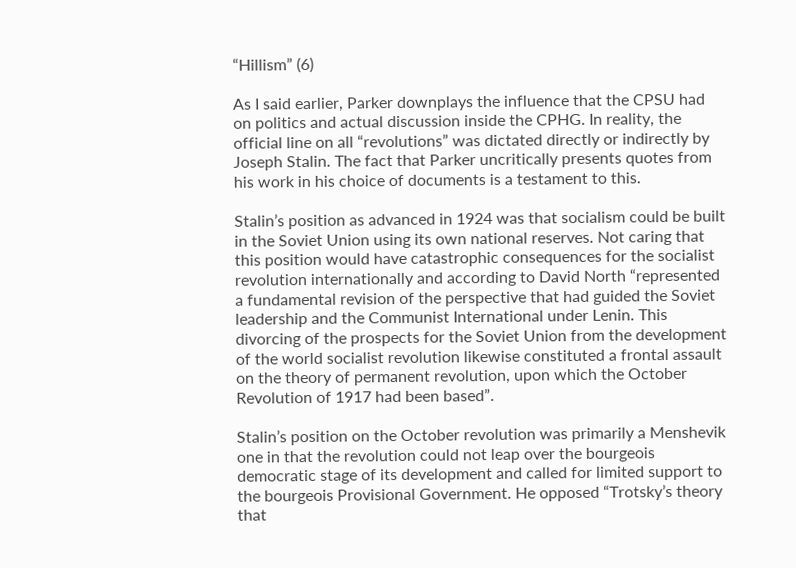“Hillism” (6)

As I said earlier, Parker downplays the influence that the CPSU had on politics and actual discussion inside the CPHG. In reality, the official line on all “revolutions” was dictated directly or indirectly by Joseph Stalin. The fact that Parker uncritically presents quotes from his work in his choice of documents is a testament to this.

Stalin’s position as advanced in 1924 was that socialism could be built in the Soviet Union using its own national reserves. Not caring that this position would have catastrophic consequences for the socialist revolution internationally and according to David North “represented a fundamental revision of the perspective that had guided the Soviet leadership and the Communist International under Lenin. This divorcing of the prospects for the Soviet Union from the development of the world socialist revolution likewise constituted a frontal assault on the theory of permanent revolution, upon which the October Revolution of 1917 had been based”.

Stalin’s position on the October revolution was primarily a Menshevik one in that the revolution could not leap over the bourgeois democratic stage of its development and called for limited support to the bourgeois Provisional Government. He opposed “Trotsky’s theory that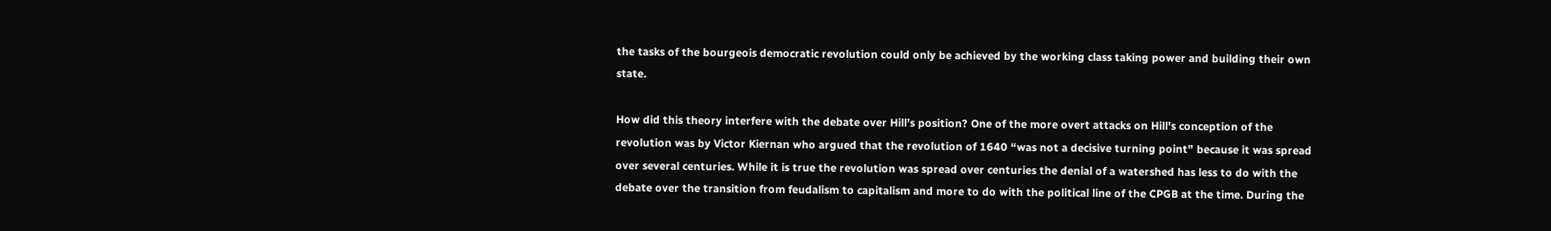the tasks of the bourgeois democratic revolution could only be achieved by the working class taking power and building their own state.

How did this theory interfere with the debate over Hill’s position? One of the more overt attacks on Hill's conception of the revolution was by Victor Kiernan who argued that the revolution of 1640 “was not a decisive turning point” because it was spread over several centuries. While it is true the revolution was spread over centuries the denial of a watershed has less to do with the debate over the transition from feudalism to capitalism and more to do with the political line of the CPGB at the time. During the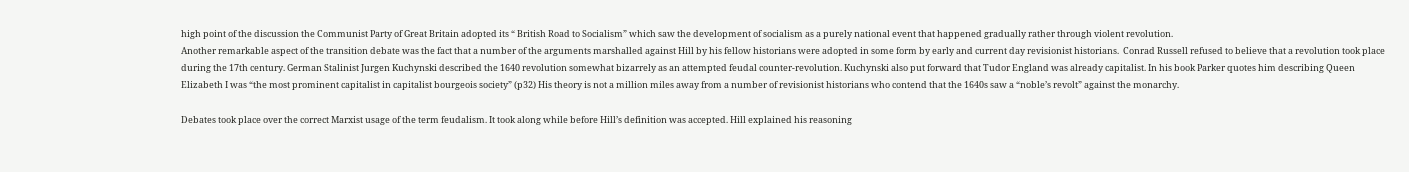high point of the discussion the Communist Party of Great Britain adopted its “ British Road to Socialism” which saw the development of socialism as a purely national event that happened gradually rather through violent revolution.
Another remarkable aspect of the transition debate was the fact that a number of the arguments marshalled against Hill by his fellow historians were adopted in some form by early and current day revisionist historians.  Conrad Russell refused to believe that a revolution took place during the 17th century. German Stalinist Jurgen Kuchynski described the 1640 revolution somewhat bizarrely as an attempted feudal counter-revolution. Kuchynski also put forward that Tudor England was already capitalist. In his book Parker quotes him describing Queen Elizabeth I was “the most prominent capitalist in capitalist bourgeois society” (p32) His theory is not a million miles away from a number of revisionist historians who contend that the 1640s saw a “noble’s revolt” against the monarchy.

Debates took place over the correct Marxist usage of the term feudalism. It took along while before Hill’s definition was accepted. Hill explained his reasoning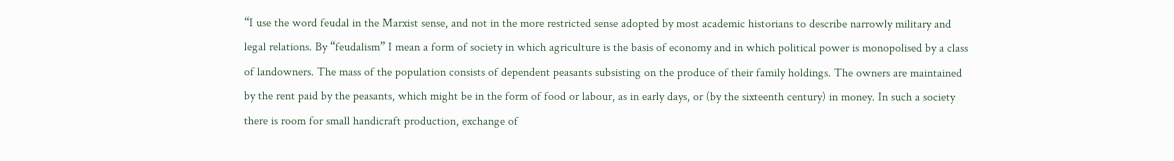“I use the word feudal in the Marxist sense, and not in the more restricted sense adopted by most academic historians to describe narrowly military and legal relations. By “feudalism” I mean a form of society in which agriculture is the basis of economy and in which political power is monopolised by a class of landowners. The mass of the population consists of dependent peasants subsisting on the produce of their family holdings. The owners are maintained by the rent paid by the peasants, which might be in the form of food or labour, as in early days, or (by the sixteenth century) in money. In such a society there is room for small handicraft production, exchange of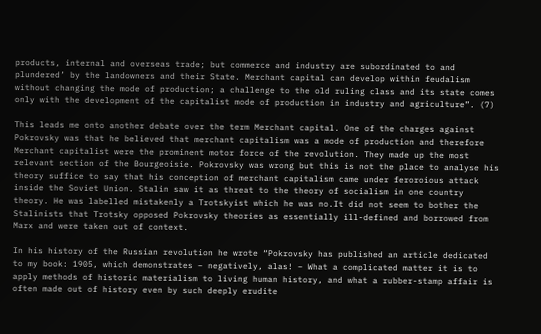products, internal and overseas trade; but commerce and industry are subordinated to and plundered’ by the landowners and their State. Merchant capital can develop within feudalism without changing the mode of production; a challenge to the old ruling class and its state comes only with the development of the capitalist mode of production in industry and agriculture”. (7)

This leads me onto another debate over the term Merchant capital. One of the charges against Pokrovsky was that he believed that merchant capitalism was a mode of production and therefore Merchant capitalist were the prominent motor force of the revolution. They made up the most relevant section of the Bourgeoisie. Pokrovsky was wrong but this is not the place to analyse his theory suffice to say that his conception of merchant capitalism came under feroroious attack inside the Soviet Union. Stalin saw it as threat to the theory of socialism in one country theory. He was labelled mistakenly a Trotskyist which he was no.It did not seem to bother the Stalinists that Trotsky opposed Pokrovsky theories as essentially ill-defined and borrowed from Marx and were taken out of context.

In his history of the Russian revolution he wrote “Pokrovsky has published an article dedicated to my book: 1905, which demonstrates – negatively, alas! – What a complicated matter it is to apply methods of historic materialism to living human history, and what a rubber-stamp affair is often made out of history even by such deeply erudite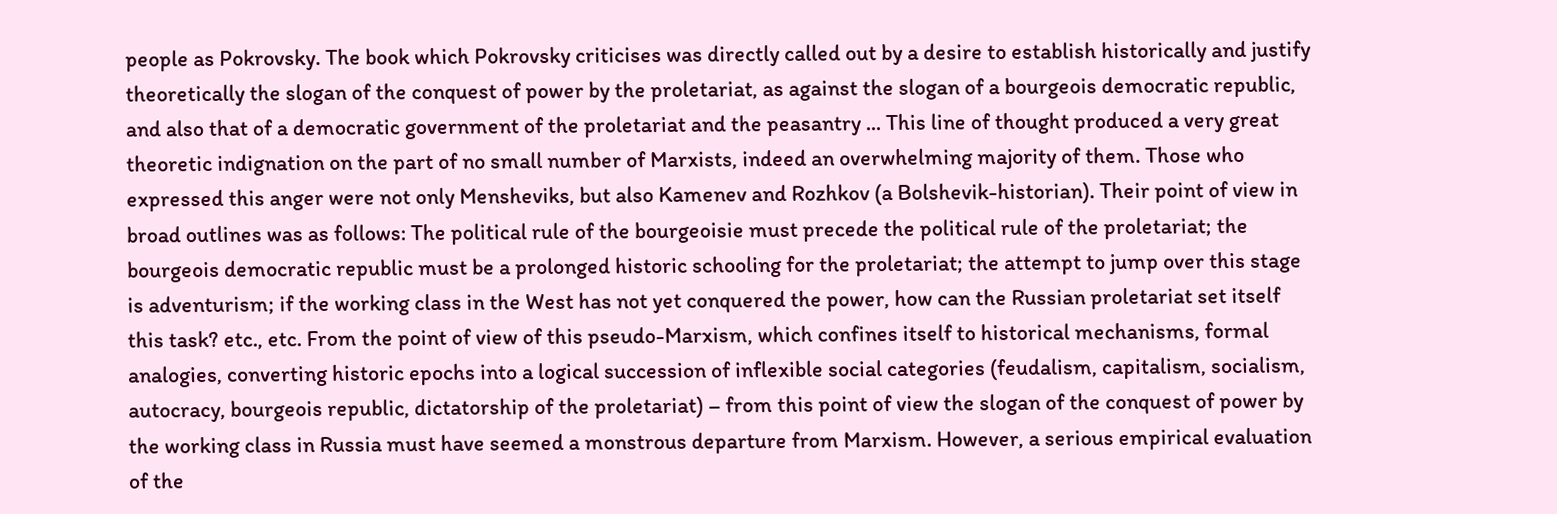people as Pokrovsky. The book which Pokrovsky criticises was directly called out by a desire to establish historically and justify theoretically the slogan of the conquest of power by the proletariat, as against the slogan of a bourgeois democratic republic, and also that of a democratic government of the proletariat and the peasantry ... This line of thought produced a very great theoretic indignation on the part of no small number of Marxists, indeed an overwhelming majority of them. Those who expressed this anger were not only Mensheviks, but also Kamenev and Rozhkov (a Bolshevik-historian). Their point of view in broad outlines was as follows: The political rule of the bourgeoisie must precede the political rule of the proletariat; the bourgeois democratic republic must be a prolonged historic schooling for the proletariat; the attempt to jump over this stage is adventurism; if the working class in the West has not yet conquered the power, how can the Russian proletariat set itself this task? etc., etc. From the point of view of this pseudo-Marxism, which confines itself to historical mechanisms, formal analogies, converting historic epochs into a logical succession of inflexible social categories (feudalism, capitalism, socialism, autocracy, bourgeois republic, dictatorship of the proletariat) – from this point of view the slogan of the conquest of power by the working class in Russia must have seemed a monstrous departure from Marxism. However, a serious empirical evaluation of the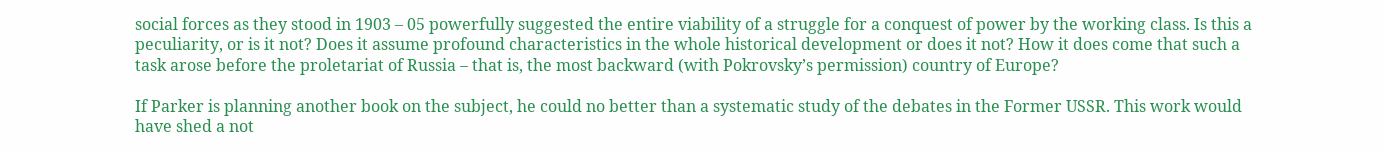social forces as they stood in 1903 – 05 powerfully suggested the entire viability of a struggle for a conquest of power by the working class. Is this a peculiarity, or is it not? Does it assume profound characteristics in the whole historical development or does it not? How it does come that such a task arose before the proletariat of Russia – that is, the most backward (with Pokrovsky’s permission) country of Europe?

If Parker is planning another book on the subject, he could no better than a systematic study of the debates in the Former USSR. This work would have shed a not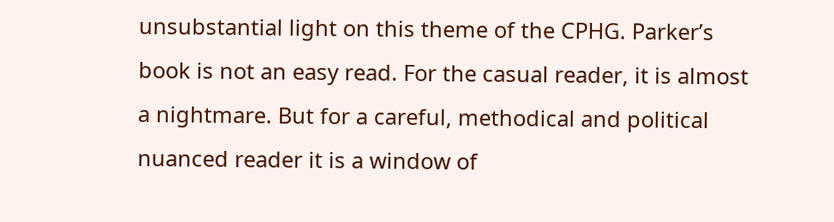unsubstantial light on this theme of the CPHG. Parker’s book is not an easy read. For the casual reader, it is almost a nightmare. But for a careful, methodical and political nuanced reader it is a window of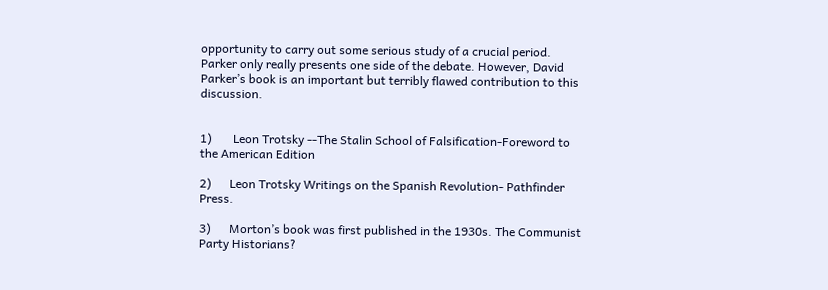opportunity to carry out some serious study of a crucial period. Parker only really presents one side of the debate. However, David Parker’s book is an important but terribly flawed contribution to this discussion.


1)       Leon Trotsky --The Stalin School of Falsification-Foreword to the American Edition

2)      Leon Trotsky Writings on the Spanish Revolution- Pathfinder Press.

3)      Morton’s book was first published in the 1930s. The Communist Party Historians?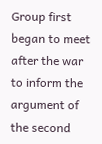Group first began to meet after the war to inform the argument of the second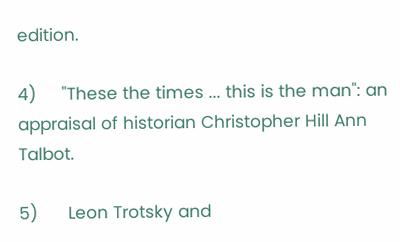edition.

4)     "These the times ... this is the man": an appraisal of historian Christopher Hill Ann Talbot.

5)      Leon Trotsky and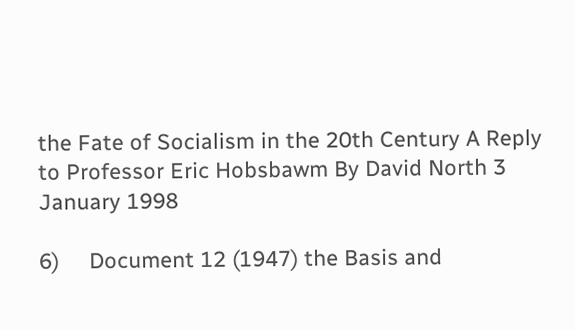the Fate of Socialism in the 20th Century A Reply to Professor Eric Hobsbawm By David North 3 January 1998

6)     Document 12 (1947) the Basis and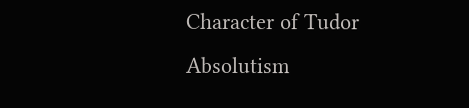Character of Tudor Absolutism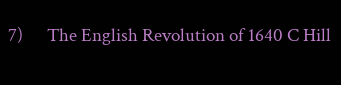7)      The English Revolution of 1640 C Hill